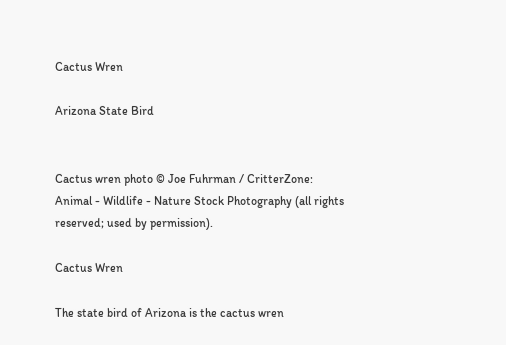Cactus Wren

Arizona State Bird


Cactus wren photo © Joe Fuhrman / CritterZone: Animal - Wildlife - Nature Stock Photography (all rights reserved; used by permission).

Cactus Wren

The state bird of Arizona is the cactus wren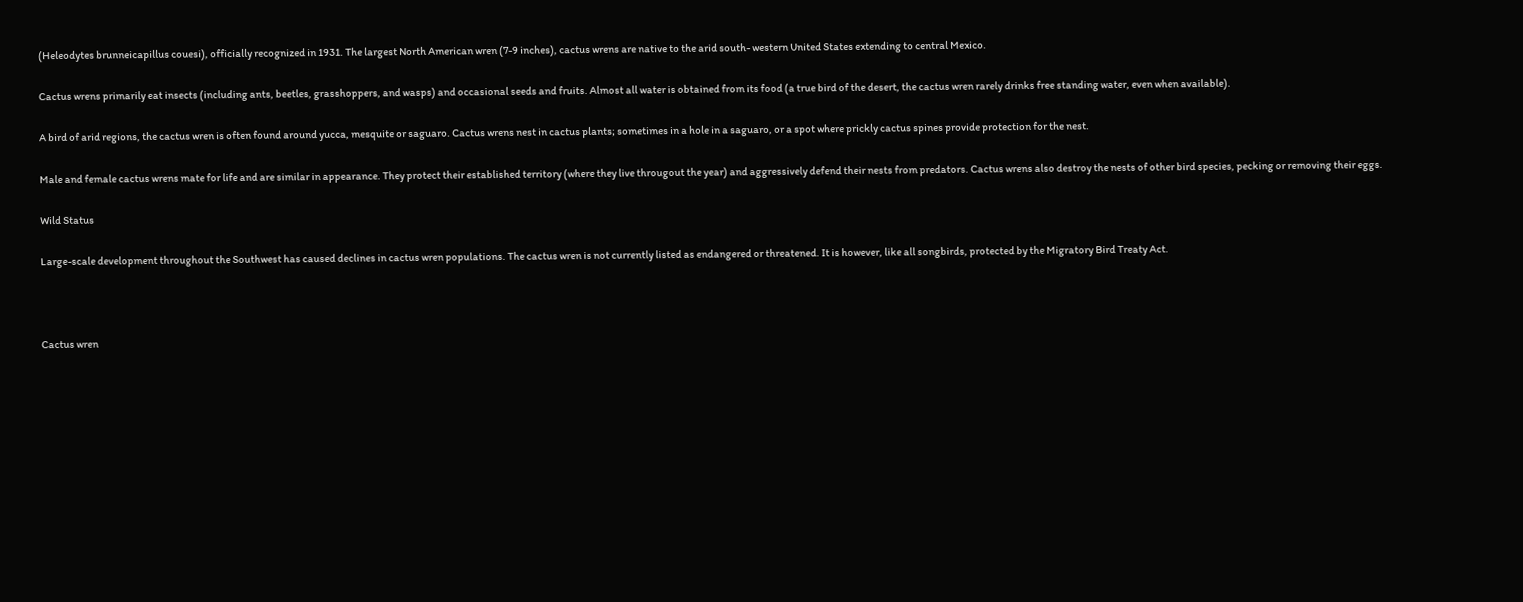(Heleodytes brunneicapillus couesi), officially recognized in 1931. The largest North American wren (7-9 inches), cactus wrens are native to the arid south- western United States extending to central Mexico.

Cactus wrens primarily eat insects (including ants, beetles, grasshoppers, and wasps) and occasional seeds and fruits. Almost all water is obtained from its food (a true bird of the desert, the cactus wren rarely drinks free standing water, even when available).

A bird of arid regions, the cactus wren is often found around yucca, mesquite or saguaro. Cactus wrens nest in cactus plants; sometimes in a hole in a saguaro, or a spot where prickly cactus spines provide protection for the nest.

Male and female cactus wrens mate for life and are similar in appearance. They protect their established territory (where they live througout the year) and aggressively defend their nests from predators. Cactus wrens also destroy the nests of other bird species, pecking or removing their eggs.

Wild Status

Large-scale development throughout the Southwest has caused declines in cactus wren populations. The cactus wren is not currently listed as endangered or threatened. It is however, like all songbirds, protected by the Migratory Bird Treaty Act.



Cactus wren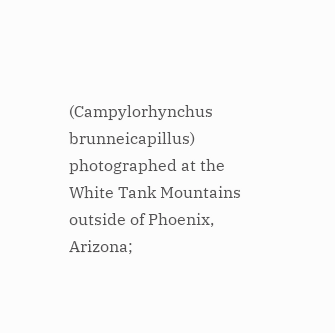(Campylorhynchus brunneicapillus) photographed at the White Tank Mountains outside of Phoenix, Arizona;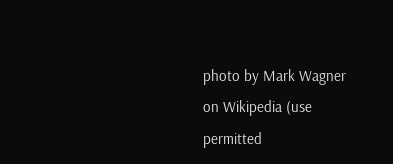photo by Mark Wagner on Wikipedia (use permitted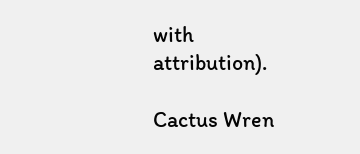with attribution).

Cactus Wren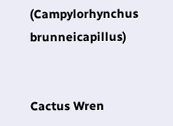(Campylorhynchus brunneicapillus)


Cactus Wren